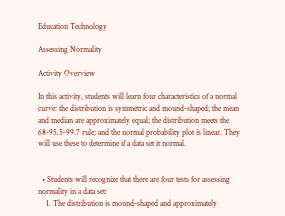Education Technology

Assessing Normality

Activity Overview

In this activity, students will learn four characteristics of a normal curve: the distribution is symmetric and mound-shaped; the mean and median are approximately equal; the distribution meets the 68-95.5-99.7 rule; and the normal probability plot is linear. They will use these to determine if a data set it normal.


  • Students will recognize that there are four tests for assessing normality in a data set:
    1. The distribution is mound-shaped and approximately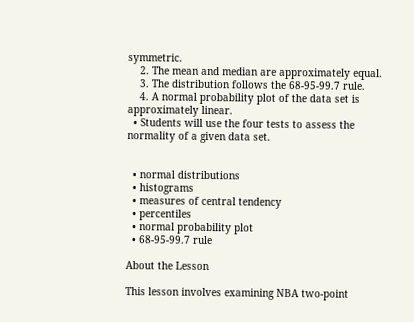symmetric.
    2. The mean and median are approximately equal.
    3. The distribution follows the 68-95-99.7 rule.
    4. A normal probability plot of the data set is approximately linear.
  • Students will use the four tests to assess the normality of a given data set.


  • normal distributions
  • histograms
  • measures of central tendency
  • percentiles
  • normal probability plot
  • 68-95-99.7 rule

About the Lesson

This lesson involves examining NBA two-point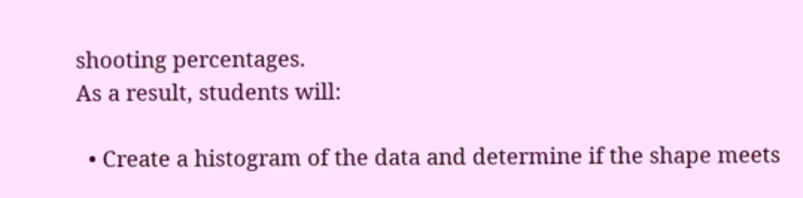shooting percentages.
As a result, students will:

  • Create a histogram of the data and determine if the shape meets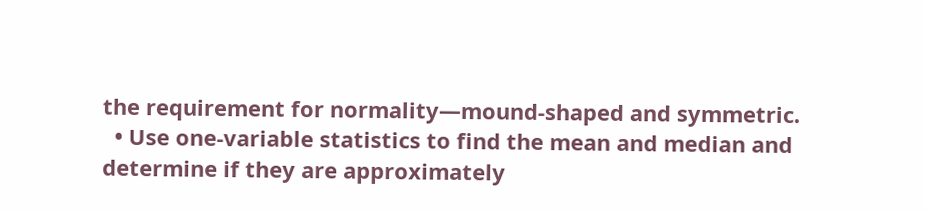the requirement for normality—mound-shaped and symmetric.
  • Use one-variable statistics to find the mean and median and determine if they are approximately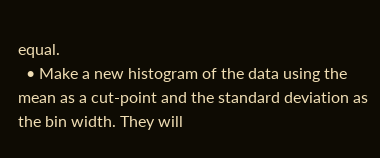equal.
  • Make a new histogram of the data using the mean as a cut-point and the standard deviation as the bin width. They will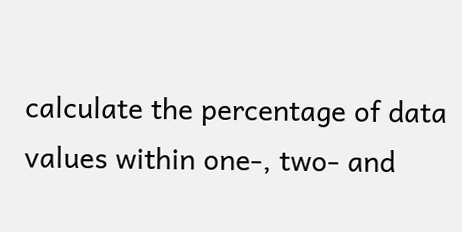calculate the percentage of data values within one-, two- and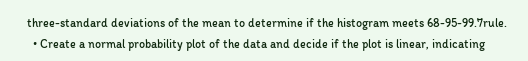three-standard deviations of the mean to determine if the histogram meets 68-95-99.7rule.
  • Create a normal probability plot of the data and decide if the plot is linear, indicating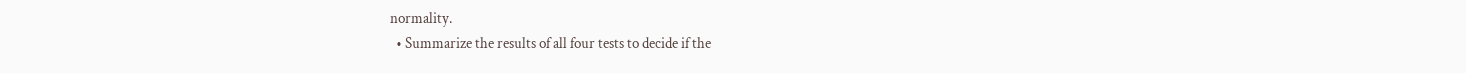normality.
  • Summarize the results of all four tests to decide if the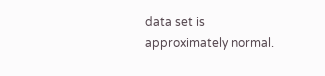data set is approximately normal.